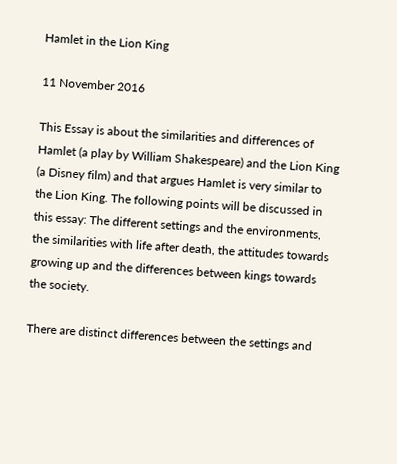Hamlet in the Lion King

11 November 2016

This Essay is about the similarities and differences of Hamlet (a play by William Shakespeare) and the Lion King (a Disney film) and that argues Hamlet is very similar to the Lion King. The following points will be discussed in this essay: The different settings and the environments, the similarities with life after death, the attitudes towards growing up and the differences between kings towards the society.

There are distinct differences between the settings and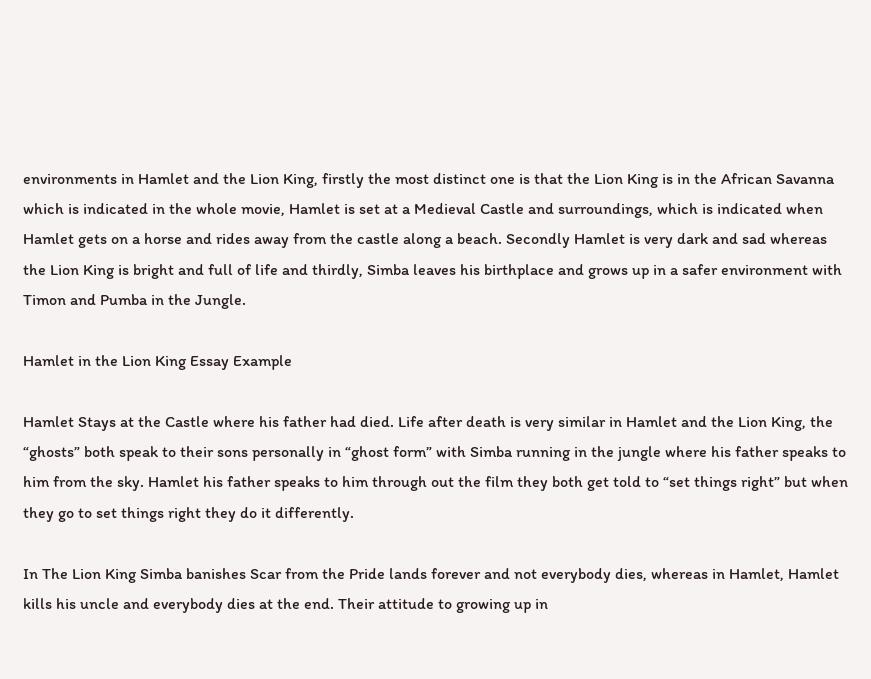environments in Hamlet and the Lion King, firstly the most distinct one is that the Lion King is in the African Savanna which is indicated in the whole movie, Hamlet is set at a Medieval Castle and surroundings, which is indicated when Hamlet gets on a horse and rides away from the castle along a beach. Secondly Hamlet is very dark and sad whereas the Lion King is bright and full of life and thirdly, Simba leaves his birthplace and grows up in a safer environment with Timon and Pumba in the Jungle.

Hamlet in the Lion King Essay Example

Hamlet Stays at the Castle where his father had died. Life after death is very similar in Hamlet and the Lion King, the “ghosts” both speak to their sons personally in “ghost form” with Simba running in the jungle where his father speaks to him from the sky. Hamlet his father speaks to him through out the film they both get told to “set things right” but when they go to set things right they do it differently.

In The Lion King Simba banishes Scar from the Pride lands forever and not everybody dies, whereas in Hamlet, Hamlet kills his uncle and everybody dies at the end. Their attitude to growing up in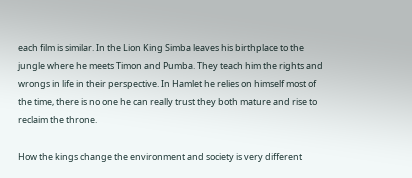each film is similar. In the Lion King Simba leaves his birthplace to the jungle where he meets Timon and Pumba. They teach him the rights and wrongs in life in their perspective. In Hamlet he relies on himself most of the time, there is no one he can really trust they both mature and rise to reclaim the throne.

How the kings change the environment and society is very different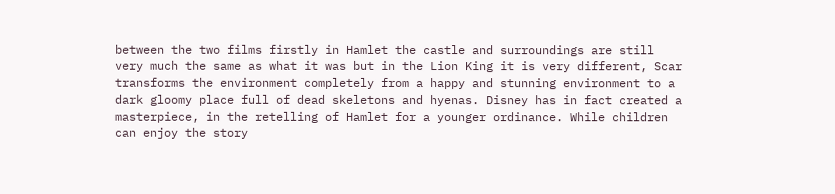between the two films firstly in Hamlet the castle and surroundings are still very much the same as what it was but in the Lion King it is very different, Scar transforms the environment completely from a happy and stunning environment to a dark gloomy place full of dead skeletons and hyenas. Disney has in fact created a masterpiece, in the retelling of Hamlet for a younger ordinance. While children can enjoy the story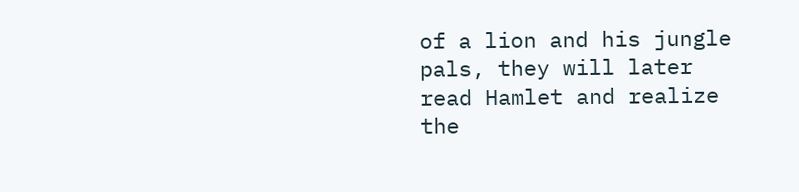of a lion and his jungle pals, they will later read Hamlet and realize the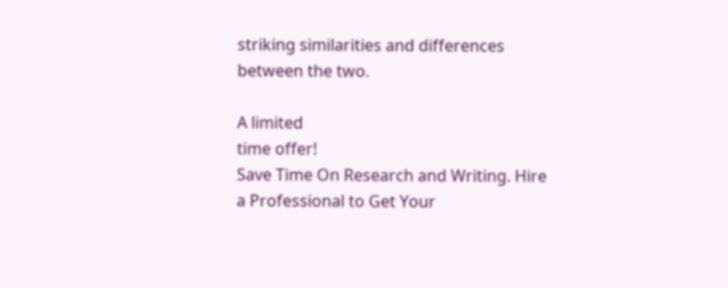striking similarities and differences between the two.

A limited
time offer!
Save Time On Research and Writing. Hire a Professional to Get Your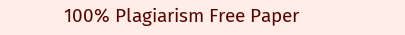100% Plagiarism Free Paper